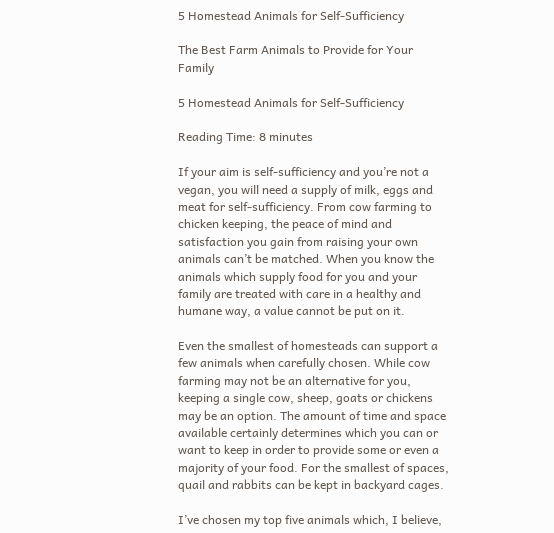5 Homestead Animals for Self-Sufficiency

The Best Farm Animals to Provide for Your Family

5 Homestead Animals for Self-Sufficiency

Reading Time: 8 minutes

If your aim is self-sufficiency and you’re not a vegan, you will need a supply of milk, eggs and meat for self-sufficiency. From cow farming to chicken keeping, the peace of mind and satisfaction you gain from raising your own animals can’t be matched. When you know the animals which supply food for you and your family are treated with care in a healthy and humane way, a value cannot be put on it.

Even the smallest of homesteads can support a few animals when carefully chosen. While cow farming may not be an alternative for you, keeping a single cow, sheep, goats or chickens may be an option. The amount of time and space available certainly determines which you can or want to keep in order to provide some or even a majority of your food. For the smallest of spaces, quail and rabbits can be kept in backyard cages.

I’ve chosen my top five animals which, I believe,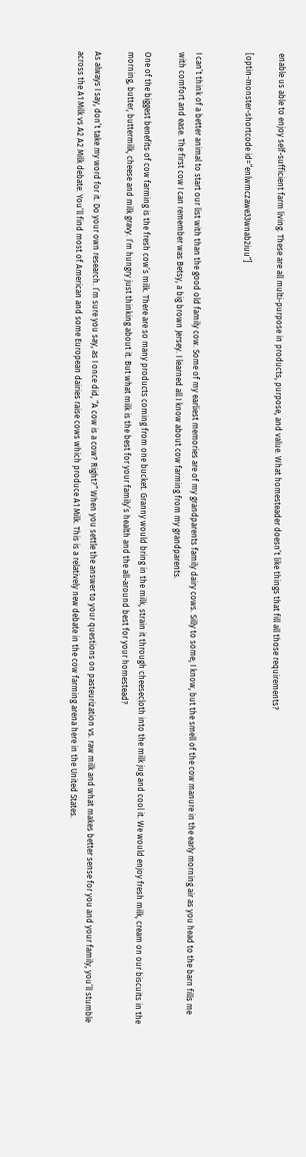enable us able to enjoy self-sufficient farm living. These are all multi-purpose in products, purpose, and value. What homesteader doesn’t like things that fill all those requirements?

[optin-monster-shortcode id=”enlwmczawe33wnab2iuu”]


I can’t think of a better animal to start our list with than the good old family cow. Some of my earliest memories are of my grandparents family dairy cows. Silly to some, I know, but the smell of the cow manure in the early morning air as you head to the barn fills me with comfort and ease. The first cow I can remember was Betsy, a big brown Jersey. I learned all I know about cow farming from my grandparents.

One of the biggest benefits of cow farming is the fresh cow’s milk. There are so many products coming from one bucket. Granny would bring in the milk, strain it through cheesecloth into the milk jug and cool it. We would enjoy fresh milk, cream on our biscuits in the morning, butter, buttermilk, cheese and milk gravy. I’m hungry just thinking about it. But what milk is the best for your family’s health and the all-around best for your homestead?

As always I say, don’t take my word for it. Do your own research. I’m sure you say, as I once did, “A cow is a cow? Right?” When you settle the answer to your questions on pasteurization vs. raw milk and what makes better sense for you and your family, you’ll stumble across the A1 Milk vs A2 A2 Milk debate. You’ll find most of American and some European dairies raise cows which produce A1 Milk. This is a relatively new debate in the cow farming arena here in the United States.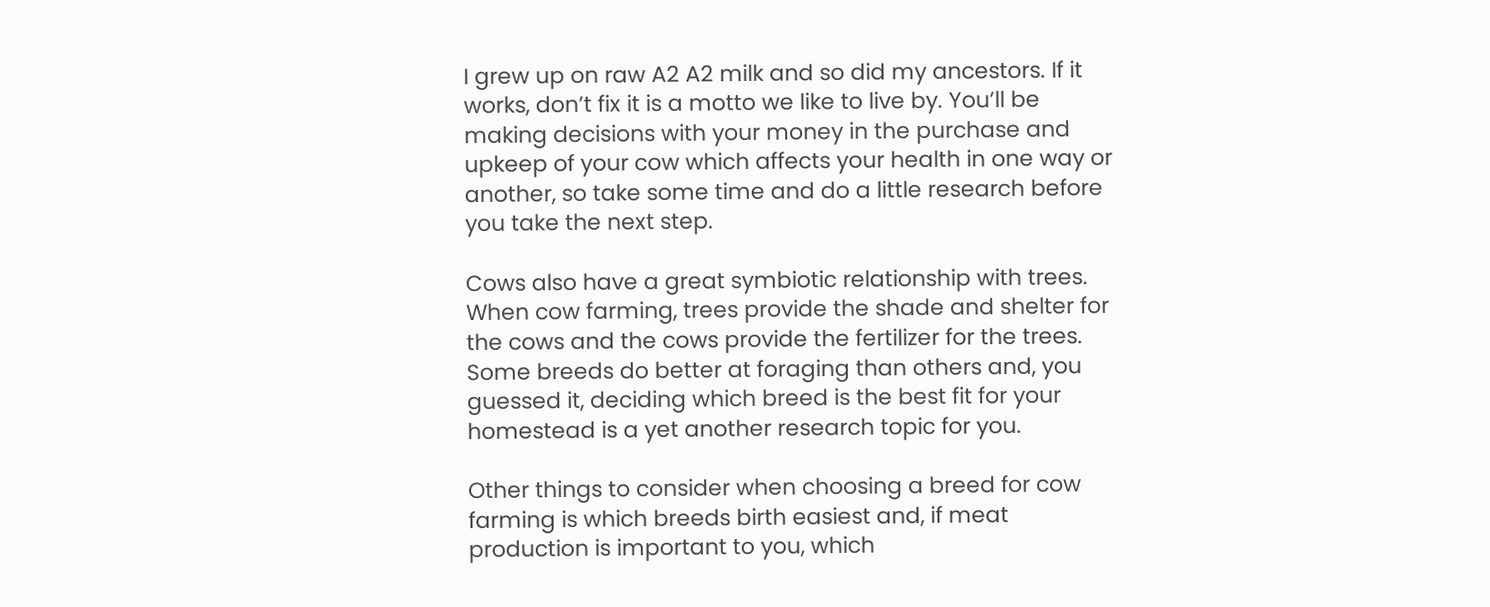I grew up on raw A2 A2 milk and so did my ancestors. If it works, don’t fix it is a motto we like to live by. You’ll be making decisions with your money in the purchase and upkeep of your cow which affects your health in one way or another, so take some time and do a little research before you take the next step.

Cows also have a great symbiotic relationship with trees. When cow farming, trees provide the shade and shelter for the cows and the cows provide the fertilizer for the trees. Some breeds do better at foraging than others and, you guessed it, deciding which breed is the best fit for your homestead is a yet another research topic for you.

Other things to consider when choosing a breed for cow farming is which breeds birth easiest and, if meat production is important to you, which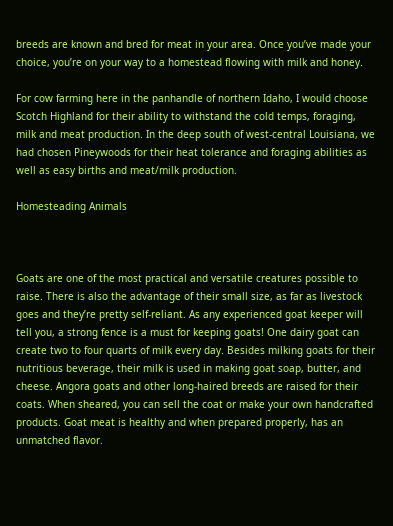breeds are known and bred for meat in your area. Once you’ve made your choice, you’re on your way to a homestead flowing with milk and honey.

For cow farming here in the panhandle of northern Idaho, I would choose Scotch Highland for their ability to withstand the cold temps, foraging, milk and meat production. In the deep south of west-central Louisiana, we had chosen Pineywoods for their heat tolerance and foraging abilities as well as easy births and meat/milk production.

Homesteading Animals



Goats are one of the most practical and versatile creatures possible to raise. There is also the advantage of their small size, as far as livestock goes and they’re pretty self-reliant. As any experienced goat keeper will tell you, a strong fence is a must for keeping goats! One dairy goat can create two to four quarts of milk every day. Besides milking goats for their nutritious beverage, their milk is used in making goat soap, butter, and cheese. Angora goats and other long-haired breeds are raised for their coats. When sheared, you can sell the coat or make your own handcrafted products. Goat meat is healthy and when prepared properly, has an unmatched flavor.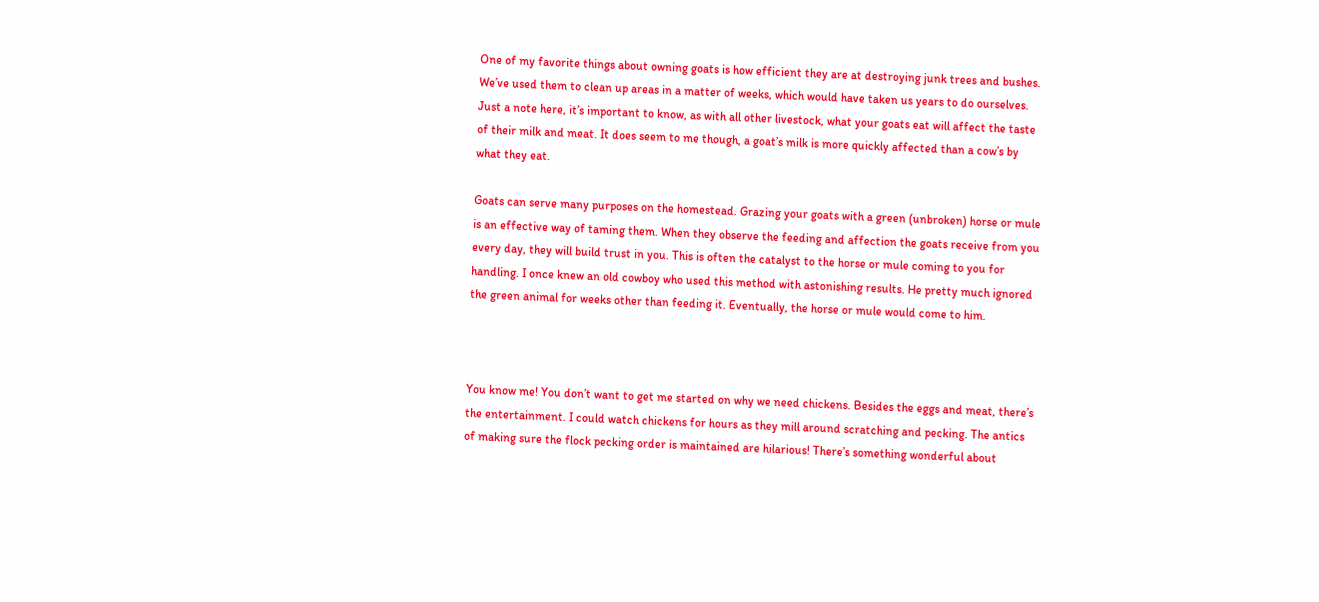One of my favorite things about owning goats is how efficient they are at destroying junk trees and bushes. We’ve used them to clean up areas in a matter of weeks, which would have taken us years to do ourselves. Just a note here, it’s important to know, as with all other livestock, what your goats eat will affect the taste of their milk and meat. It does seem to me though, a goat’s milk is more quickly affected than a cow’s by what they eat.

Goats can serve many purposes on the homestead. Grazing your goats with a green (unbroken) horse or mule is an effective way of taming them. When they observe the feeding and affection the goats receive from you every day, they will build trust in you. This is often the catalyst to the horse or mule coming to you for handling. I once knew an old cowboy who used this method with astonishing results. He pretty much ignored the green animal for weeks other than feeding it. Eventually, the horse or mule would come to him.



You know me! You don’t want to get me started on why we need chickens. Besides the eggs and meat, there’s the entertainment. I could watch chickens for hours as they mill around scratching and pecking. The antics of making sure the flock pecking order is maintained are hilarious! There’s something wonderful about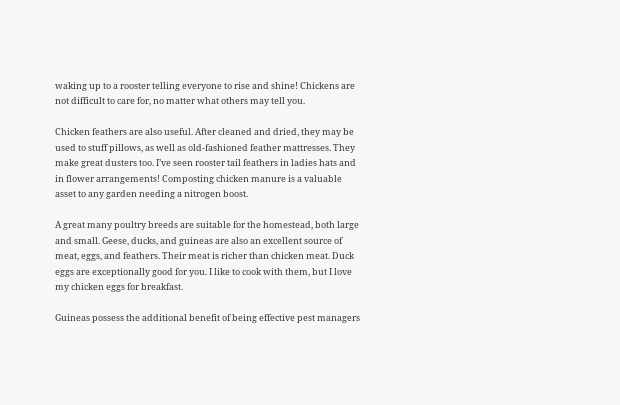waking up to a rooster telling everyone to rise and shine! Chickens are not difficult to care for, no matter what others may tell you.

Chicken feathers are also useful. After cleaned and dried, they may be used to stuff pillows, as well as old-fashioned feather mattresses. They make great dusters too. I’ve seen rooster tail feathers in ladies hats and in flower arrangements! Composting chicken manure is a valuable asset to any garden needing a nitrogen boost.

A great many poultry breeds are suitable for the homestead, both large and small. Geese, ducks, and guineas are also an excellent source of meat, eggs, and feathers. Their meat is richer than chicken meat. Duck eggs are exceptionally good for you. I like to cook with them, but I love my chicken eggs for breakfast.

Guineas possess the additional benefit of being effective pest managers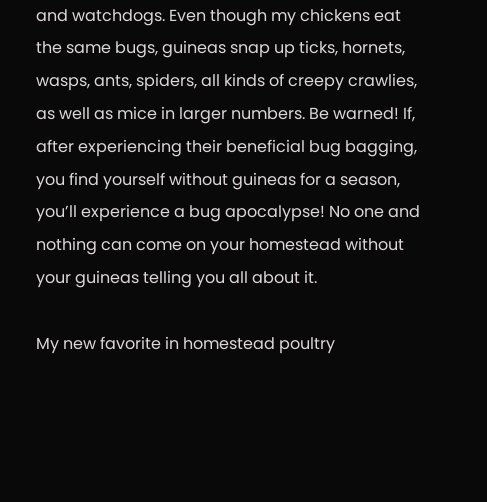and watchdogs. Even though my chickens eat the same bugs, guineas snap up ticks, hornets, wasps, ants, spiders, all kinds of creepy crawlies, as well as mice in larger numbers. Be warned! If, after experiencing their beneficial bug bagging, you find yourself without guineas for a season, you’ll experience a bug apocalypse! No one and nothing can come on your homestead without your guineas telling you all about it.

My new favorite in homestead poultry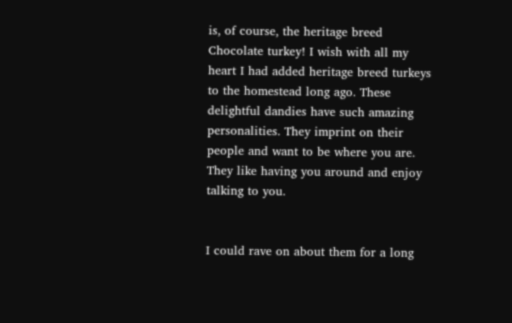is, of course, the heritage breed Chocolate turkey! I wish with all my heart I had added heritage breed turkeys to the homestead long ago. These delightful dandies have such amazing personalities. They imprint on their people and want to be where you are. They like having you around and enjoy talking to you.


I could rave on about them for a long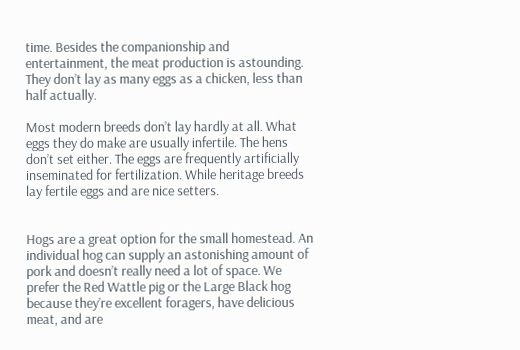time. Besides the companionship and entertainment, the meat production is astounding. They don’t lay as many eggs as a chicken, less than half actually.

Most modern breeds don’t lay hardly at all. What eggs they do make are usually infertile. The hens don’t set either. The eggs are frequently artificially inseminated for fertilization. While heritage breeds lay fertile eggs and are nice setters.


Hogs are a great option for the small homestead. An individual hog can supply an astonishing amount of pork and doesn’t really need a lot of space. We prefer the Red Wattle pig or the Large Black hog because they’re excellent foragers, have delicious meat, and are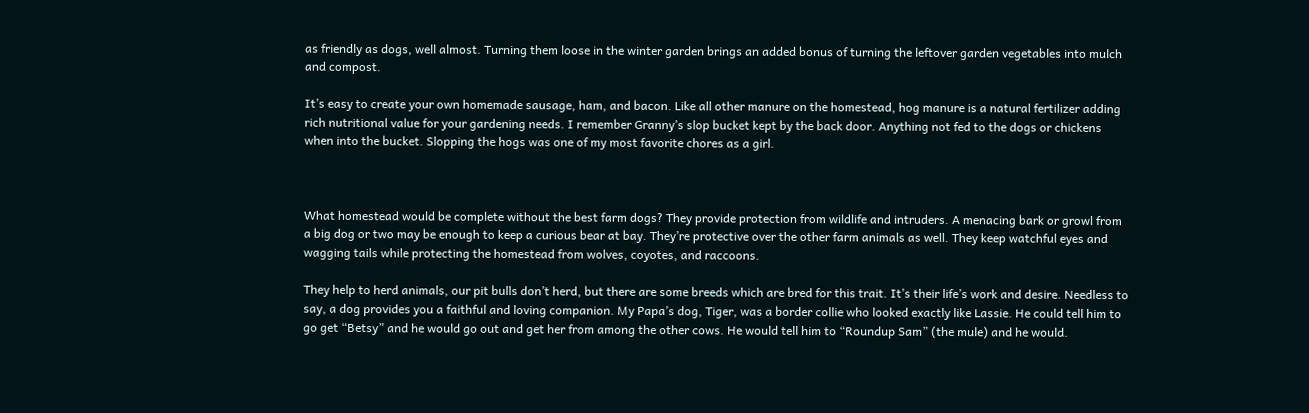as friendly as dogs, well almost. Turning them loose in the winter garden brings an added bonus of turning the leftover garden vegetables into mulch and compost.

It’s easy to create your own homemade sausage, ham, and bacon. Like all other manure on the homestead, hog manure is a natural fertilizer adding rich nutritional value for your gardening needs. I remember Granny’s slop bucket kept by the back door. Anything not fed to the dogs or chickens when into the bucket. Slopping the hogs was one of my most favorite chores as a girl.



What homestead would be complete without the best farm dogs? They provide protection from wildlife and intruders. A menacing bark or growl from a big dog or two may be enough to keep a curious bear at bay. They’re protective over the other farm animals as well. They keep watchful eyes and wagging tails while protecting the homestead from wolves, coyotes, and raccoons.

They help to herd animals, our pit bulls don’t herd, but there are some breeds which are bred for this trait. It’s their life’s work and desire. Needless to say, a dog provides you a faithful and loving companion. My Papa’s dog, Tiger, was a border collie who looked exactly like Lassie. He could tell him to go get “Betsy” and he would go out and get her from among the other cows. He would tell him to “Roundup Sam” (the mule) and he would.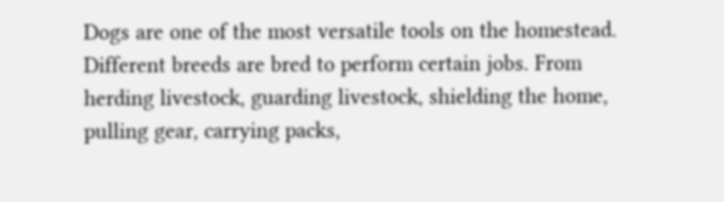Dogs are one of the most versatile tools on the homestead. Different breeds are bred to perform certain jobs. From herding livestock, guarding livestock, shielding the home, pulling gear, carrying packs,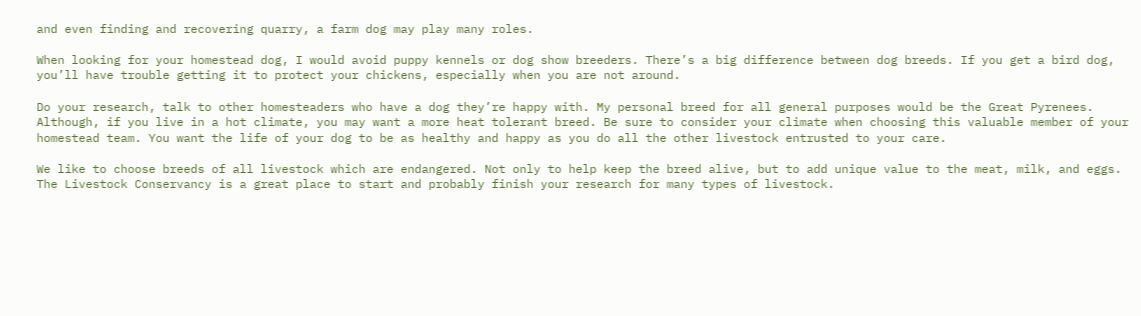and even finding and recovering quarry, a farm dog may play many roles.

When looking for your homestead dog, I would avoid puppy kennels or dog show breeders. There’s a big difference between dog breeds. If you get a bird dog, you’ll have trouble getting it to protect your chickens, especially when you are not around.

Do your research, talk to other homesteaders who have a dog they’re happy with. My personal breed for all general purposes would be the Great Pyrenees. Although, if you live in a hot climate, you may want a more heat tolerant breed. Be sure to consider your climate when choosing this valuable member of your homestead team. You want the life of your dog to be as healthy and happy as you do all the other livestock entrusted to your care.

We like to choose breeds of all livestock which are endangered. Not only to help keep the breed alive, but to add unique value to the meat, milk, and eggs. The Livestock Conservancy is a great place to start and probably finish your research for many types of livestock.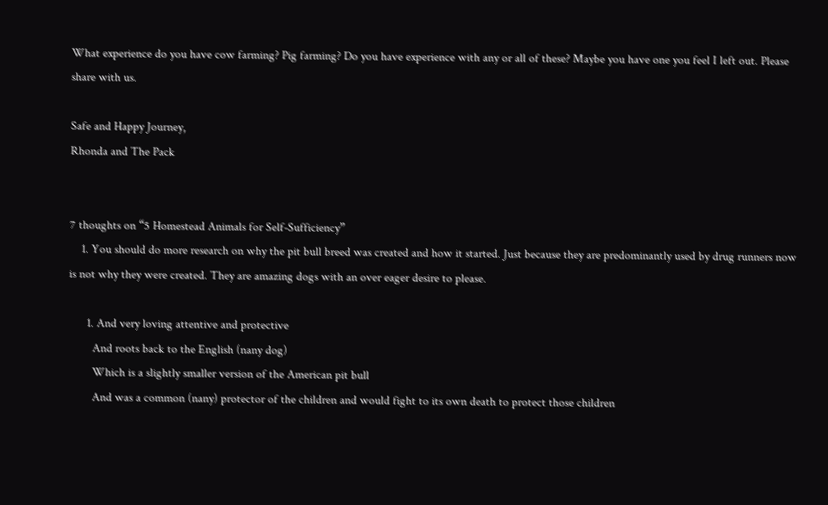What experience do you have cow farming? Pig farming? Do you have experience with any or all of these? Maybe you have one you feel I left out. Please share with us.

Safe and Happy Journey,
Rhonda and The Pack


7 thoughts on “5 Homestead Animals for Self-Sufficiency”
    1. You should do more research on why the pit bull breed was created and how it started. Just because they are predominantly used by drug runners now is not why they were created. They are amazing dogs with an over eager desire to please.

      1. And very loving attentive and protective
        And roots back to the English (nany dog)
        Which is a slightly smaller version of the American pit bull
        And was a common (nany) protector of the children and would fight to its own death to protect those children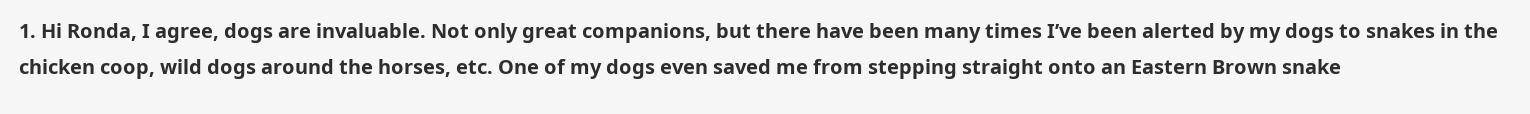1. Hi Ronda, I agree, dogs are invaluable. Not only great companions, but there have been many times I’ve been alerted by my dogs to snakes in the chicken coop, wild dogs around the horses, etc. One of my dogs even saved me from stepping straight onto an Eastern Brown snake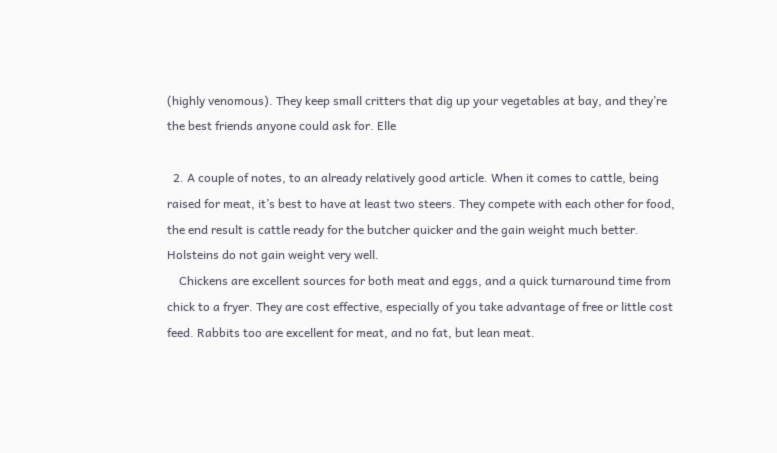(highly venomous). They keep small critters that dig up your vegetables at bay, and they’re the best friends anyone could ask for. Elle

  2. A couple of notes, to an already relatively good article. When it comes to cattle, being raised for meat, it’s best to have at least two steers. They compete with each other for food, the end result is cattle ready for the butcher quicker and the gain weight much better. Holsteins do not gain weight very well.
    Chickens are excellent sources for both meat and eggs, and a quick turnaround time from chick to a fryer. They are cost effective, especially of you take advantage of free or little cost feed. Rabbits too are excellent for meat, and no fat, but lean meat.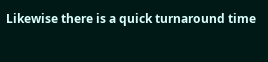Likewise there is a quick turnaround time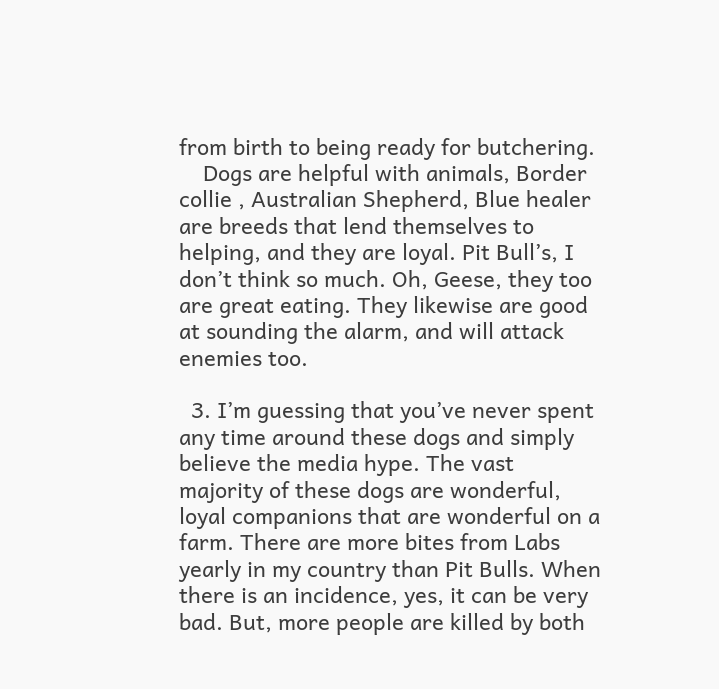from birth to being ready for butchering.
    Dogs are helpful with animals, Border collie , Australian Shepherd, Blue healer are breeds that lend themselves to helping, and they are loyal. Pit Bull’s, I don’t think so much. Oh, Geese, they too are great eating. They likewise are good at sounding the alarm, and will attack enemies too.

  3. I’m guessing that you’ve never spent any time around these dogs and simply believe the media hype. The vast majority of these dogs are wonderful, loyal companions that are wonderful on a farm. There are more bites from Labs yearly in my country than Pit Bulls. When there is an incidence, yes, it can be very bad. But, more people are killed by both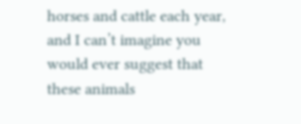horses and cattle each year, and I can’t imagine you would ever suggest that these animals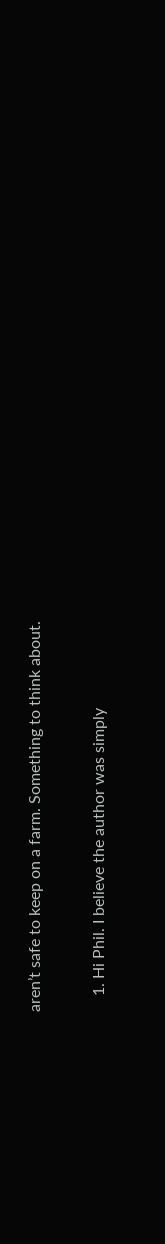aren’t safe to keep on a farm. Something to think about.

    1. Hi Phil. I believe the author was simply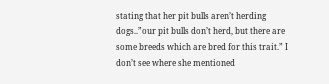stating that her pit bulls aren’t herding dogs..”our pit bulls don’t herd, but there are some breeds which are bred for this trait.” I don’t see where she mentioned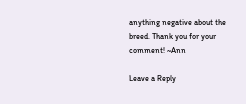anything negative about the breed. Thank you for your comment! ~Ann

Leave a Reply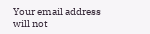Your email address will not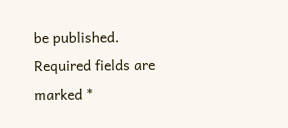be published. Required fields are marked *